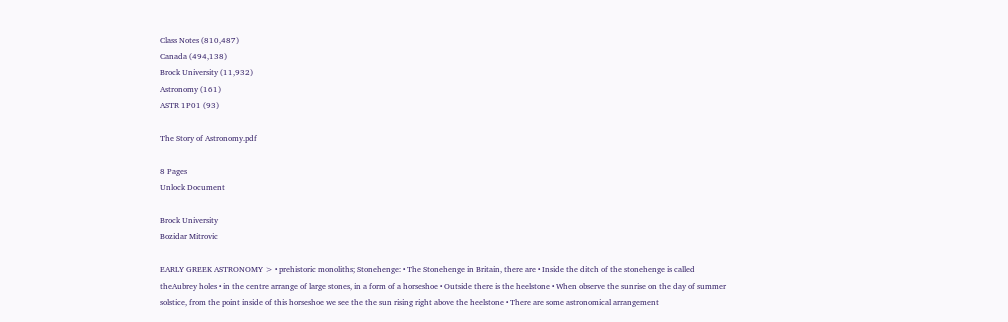Class Notes (810,487)
Canada (494,138)
Brock University (11,932)
Astronomy (161)
ASTR 1P01 (93)

The Story of Astronomy.pdf

8 Pages
Unlock Document

Brock University
Bozidar Mitrovic

EARLY GREEK ASTRONOMY > • prehistoric monoliths; Stonehenge: • The Stonehenge in Britain, there are • Inside the ditch of the stonehenge is called theAubrey holes • in the centre arrange of large stones, in a form of a horseshoe • Outside there is the heelstone • When observe the sunrise on the day of summer solstice, from the point inside of this horseshoe we see the the sun rising right above the heelstone • There are some astronomical arrangement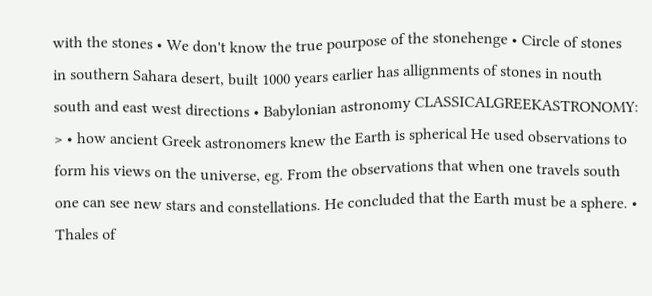with the stones • We don't know the true pourpose of the stonehenge • Circle of stones in southern Sahara desert, built 1000 years earlier has allignments of stones in nouth south and east west directions • Babylonian astronomy CLASSICALGREEKASTRONOMY: > • how ancient Greek astronomers knew the Earth is spherical He used observations to form his views on the universe, eg. From the observations that when one travels south one can see new stars and constellations. He concluded that the Earth must be a sphere. • Thales of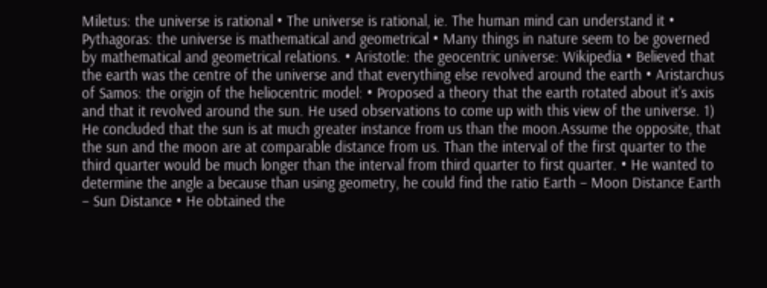Miletus: the universe is rational • The universe is rational, ie. The human mind can understand it • Pythagoras: the universe is mathematical and geometrical • Many things in nature seem to be governed by mathematical and geometrical relations. • Aristotle: the geocentric universe: Wikipedia • Believed that the earth was the centre of the universe and that everything else revolved around the earth • Aristarchus of Samos: the origin of the heliocentric model: • Proposed a theory that the earth rotated about it's axis and that it revolved around the sun. He used observations to come up with this view of the universe. 1) He concluded that the sun is at much greater instance from us than the moon.Assume the opposite, that the sun and the moon are at comparable distance from us. Than the interval of the first quarter to the third quarter would be much longer than the interval from third quarter to first quarter. • He wanted to determine the angle a because than using geometry, he could find the ratio Earth – Moon Distance Earth – Sun Distance • He obtained the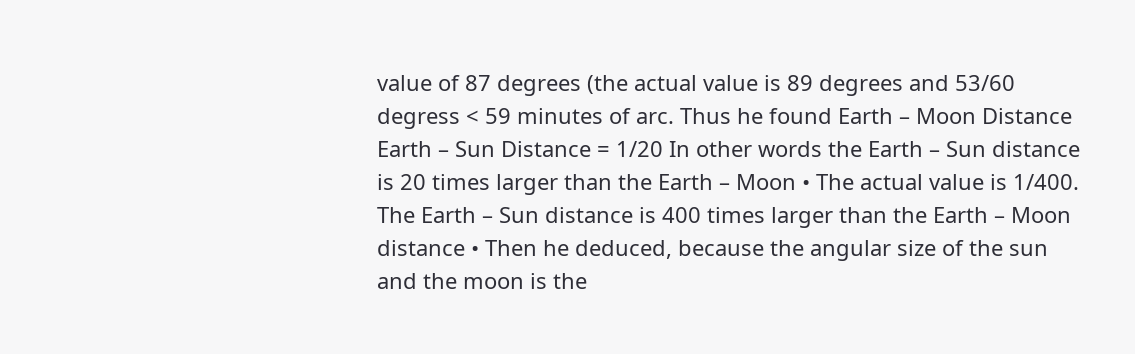value of 87 degrees (the actual value is 89 degrees and 53/60 degress < 59 minutes of arc. Thus he found Earth – Moon Distance Earth – Sun Distance = 1/20 In other words the Earth – Sun distance is 20 times larger than the Earth – Moon • The actual value is 1/400. The Earth – Sun distance is 400 times larger than the Earth – Moon distance • Then he deduced, because the angular size of the sun and the moon is the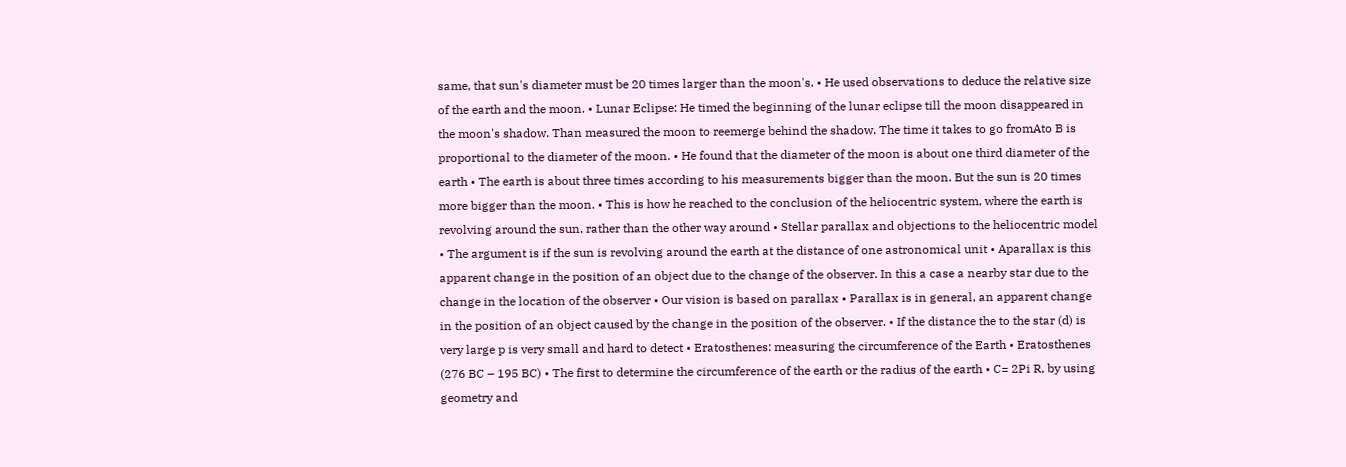same, that sun's diameter must be 20 times larger than the moon's. • He used observations to deduce the relative size of the earth and the moon. • Lunar Eclipse: He timed the beginning of the lunar eclipse till the moon disappeared in the moon's shadow. Than measured the moon to reemerge behind the shadow. The time it takes to go fromAto B is proportional to the diameter of the moon. • He found that the diameter of the moon is about one third diameter of the earth • The earth is about three times according to his measurements bigger than the moon. But the sun is 20 times more bigger than the moon. • This is how he reached to the conclusion of the heliocentric system, where the earth is revolving around the sun, rather than the other way around • Stellar parallax and objections to the heliocentric model • The argument is if the sun is revolving around the earth at the distance of one astronomical unit • Aparallax is this apparent change in the position of an object due to the change of the observer. In this a case a nearby star due to the change in the location of the observer • Our vision is based on parallax • Parallax is in general, an apparent change in the position of an object caused by the change in the position of the observer. • If the distance the to the star (d) is very large p is very small and hard to detect • Eratosthenes: measuring the circumference of the Earth • Eratosthenes (276 BC – 195 BC) • The first to determine the circumference of the earth or the radius of the earth • C= 2Pi R, by using geometry and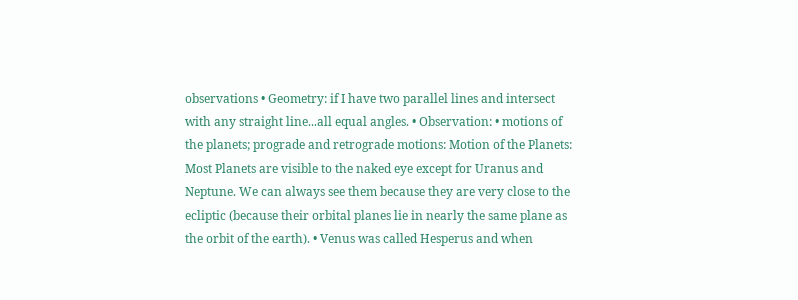observations • Geometry: if I have two parallel lines and intersect with any straight line...all equal angles. • Observation: • motions of the planets; prograde and retrograde motions: Motion of the Planets: Most Planets are visible to the naked eye except for Uranus and Neptune. We can always see them because they are very close to the ecliptic (because their orbital planes lie in nearly the same plane as the orbit of the earth). • Venus was called Hesperus and when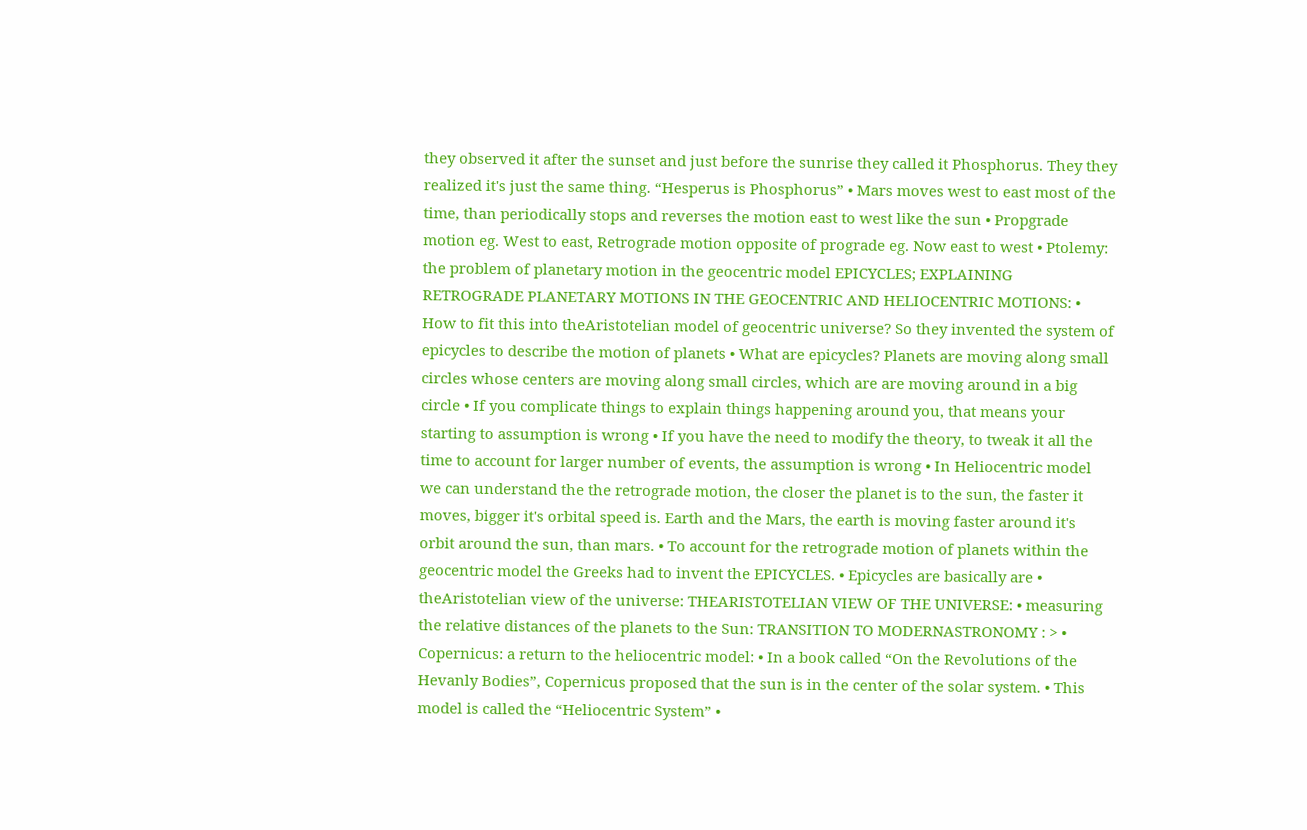they observed it after the sunset and just before the sunrise they called it Phosphorus. They they realized it's just the same thing. “Hesperus is Phosphorus” • Mars moves west to east most of the time, than periodically stops and reverses the motion east to west like the sun • Propgrade motion eg. West to east, Retrograde motion opposite of prograde eg. Now east to west • Ptolemy: the problem of planetary motion in the geocentric model EPICYCLES; EXPLAINING RETROGRADE PLANETARY MOTIONS IN THE GEOCENTRIC AND HELIOCENTRIC MOTIONS: • How to fit this into theAristotelian model of geocentric universe? So they invented the system of epicycles to describe the motion of planets • What are epicycles? Planets are moving along small circles whose centers are moving along small circles, which are are moving around in a big circle • If you complicate things to explain things happening around you, that means your starting to assumption is wrong • If you have the need to modify the theory, to tweak it all the time to account for larger number of events, the assumption is wrong • In Heliocentric model we can understand the the retrograde motion, the closer the planet is to the sun, the faster it moves, bigger it's orbital speed is. Earth and the Mars, the earth is moving faster around it's orbit around the sun, than mars. • To account for the retrograde motion of planets within the geocentric model the Greeks had to invent the EPICYCLES. • Epicycles are basically are • theAristotelian view of the universe: THEARISTOTELIAN VIEW OF THE UNIVERSE: • measuring the relative distances of the planets to the Sun: TRANSITION TO MODERNASTRONOMY : > • Copernicus: a return to the heliocentric model: • In a book called “On the Revolutions of the Hevanly Bodies”, Copernicus proposed that the sun is in the center of the solar system. • This model is called the “Heliocentric System” •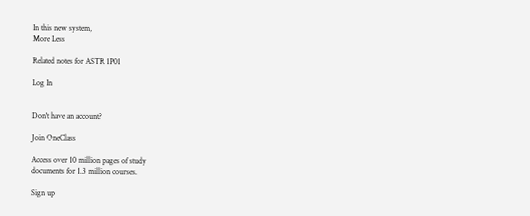In this new system,
More Less

Related notes for ASTR 1P01

Log In


Don't have an account?

Join OneClass

Access over 10 million pages of study
documents for 1.3 million courses.

Sign up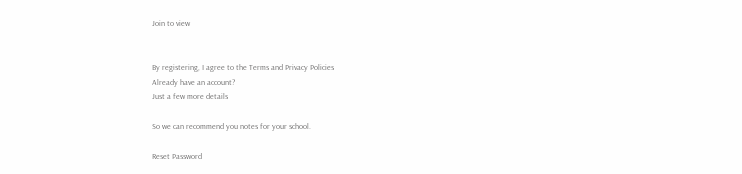Join to view


By registering, I agree to the Terms and Privacy Policies
Already have an account?
Just a few more details

So we can recommend you notes for your school.

Reset Password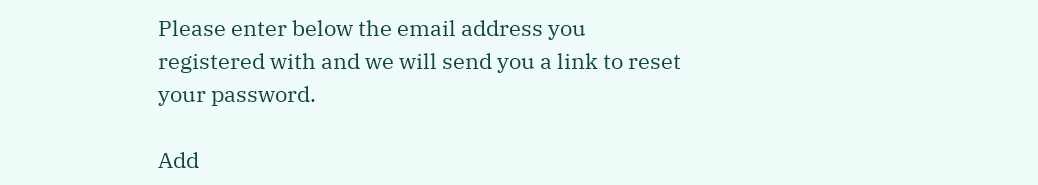Please enter below the email address you registered with and we will send you a link to reset your password.

Add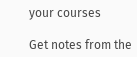your courses

Get notes from the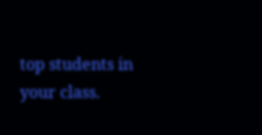top students in your class.